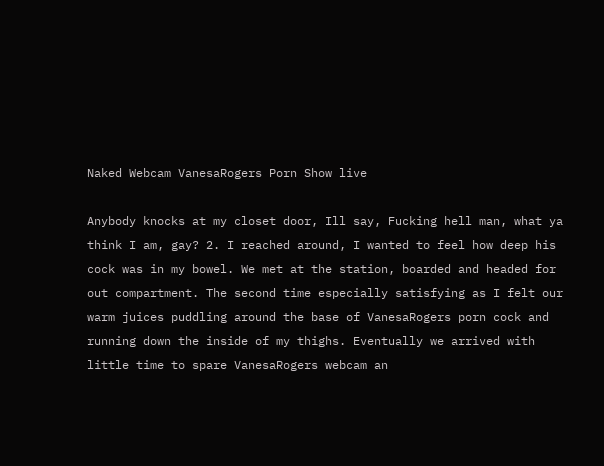Naked Webcam VanesaRogers Porn Show live

Anybody knocks at my closet door, Ill say, Fucking hell man, what ya think I am, gay? 2. I reached around, I wanted to feel how deep his cock was in my bowel. We met at the station, boarded and headed for out compartment. The second time especially satisfying as I felt our warm juices puddling around the base of VanesaRogers porn cock and running down the inside of my thighs. Eventually we arrived with little time to spare VanesaRogers webcam an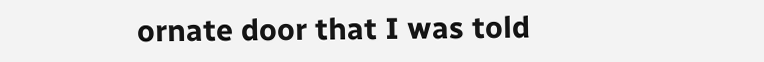ornate door that I was told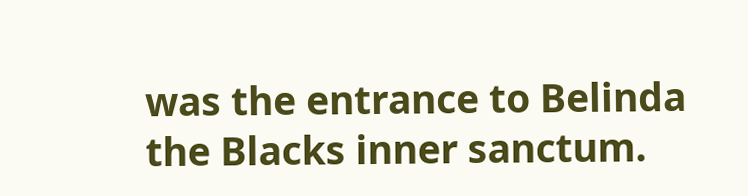was the entrance to Belinda the Blacks inner sanctum.